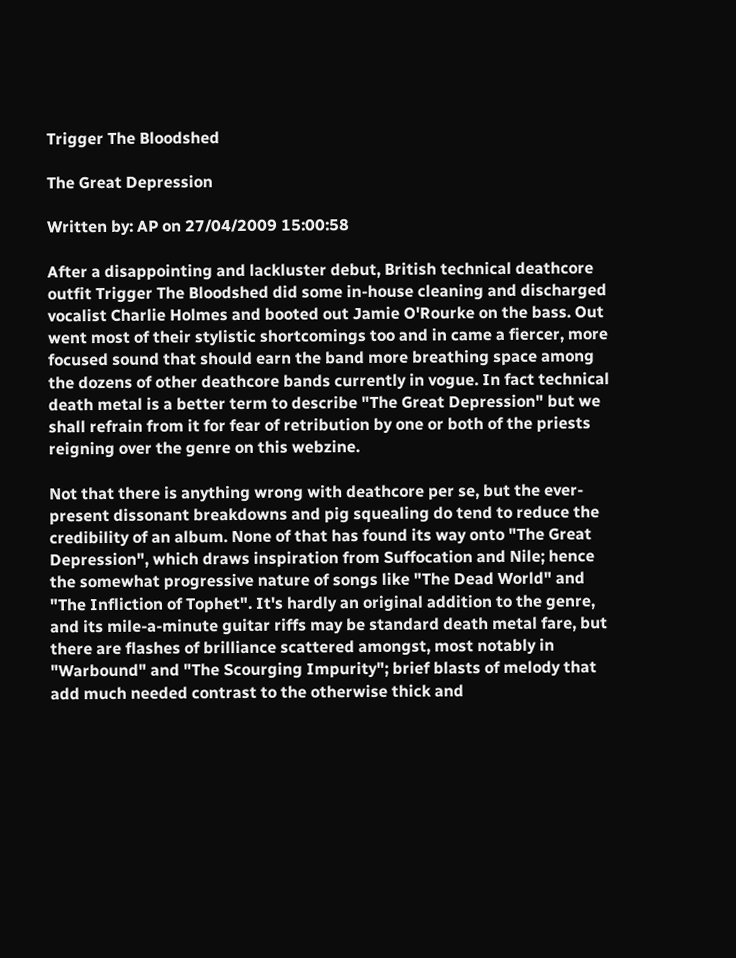Trigger The Bloodshed

The Great Depression

Written by: AP on 27/04/2009 15:00:58

After a disappointing and lackluster debut, British technical deathcore outfit Trigger The Bloodshed did some in-house cleaning and discharged vocalist Charlie Holmes and booted out Jamie O'Rourke on the bass. Out went most of their stylistic shortcomings too and in came a fiercer, more focused sound that should earn the band more breathing space among the dozens of other deathcore bands currently in vogue. In fact technical death metal is a better term to describe "The Great Depression" but we shall refrain from it for fear of retribution by one or both of the priests reigning over the genre on this webzine.

Not that there is anything wrong with deathcore per se, but the ever-present dissonant breakdowns and pig squealing do tend to reduce the credibility of an album. None of that has found its way onto "The Great Depression", which draws inspiration from Suffocation and Nile; hence the somewhat progressive nature of songs like "The Dead World" and "The Infliction of Tophet". It's hardly an original addition to the genre, and its mile-a-minute guitar riffs may be standard death metal fare, but there are flashes of brilliance scattered amongst, most notably in "Warbound" and "The Scourging Impurity"; brief blasts of melody that add much needed contrast to the otherwise thick and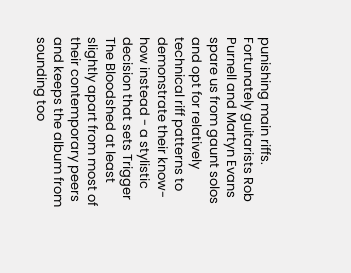punishing main riffs. Fortunately guitarists Rob Purnell and Martyn Evans spare us from gaunt solos and opt for relatively technical riff patterns to demonstrate their know-how instead - a stylistic decision that sets Trigger The Bloodshed at least slightly apart from most of their contemporary peers and keeps the album from sounding too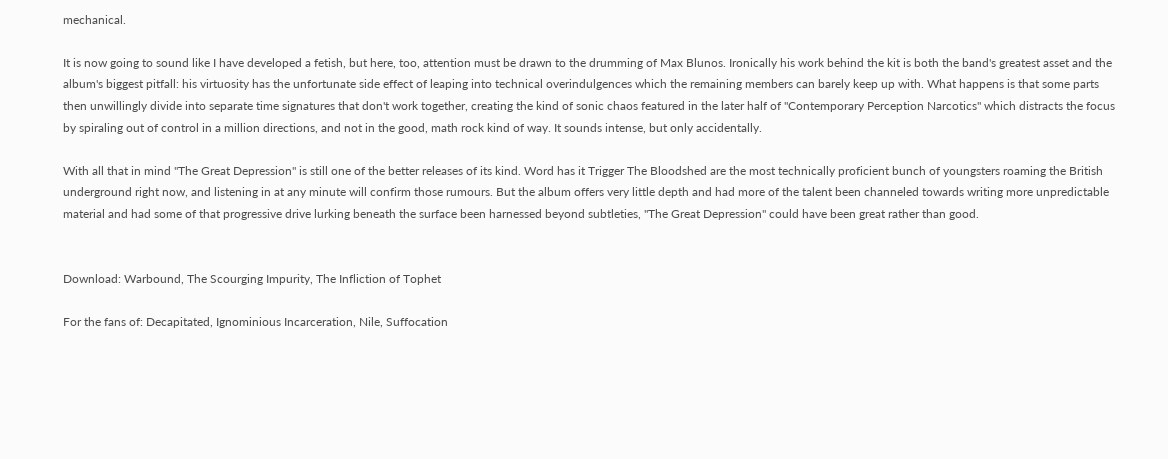mechanical.

It is now going to sound like I have developed a fetish, but here, too, attention must be drawn to the drumming of Max Blunos. Ironically his work behind the kit is both the band's greatest asset and the album's biggest pitfall: his virtuosity has the unfortunate side effect of leaping into technical overindulgences which the remaining members can barely keep up with. What happens is that some parts then unwillingly divide into separate time signatures that don't work together, creating the kind of sonic chaos featured in the later half of "Contemporary Perception Narcotics" which distracts the focus by spiraling out of control in a million directions, and not in the good, math rock kind of way. It sounds intense, but only accidentally.

With all that in mind "The Great Depression" is still one of the better releases of its kind. Word has it Trigger The Bloodshed are the most technically proficient bunch of youngsters roaming the British underground right now, and listening in at any minute will confirm those rumours. But the album offers very little depth and had more of the talent been channeled towards writing more unpredictable material and had some of that progressive drive lurking beneath the surface been harnessed beyond subtleties, "The Great Depression" could have been great rather than good.


Download: Warbound, The Scourging Impurity, The Infliction of Tophet

For the fans of: Decapitated, Ignominious Incarceration, Nile, Suffocation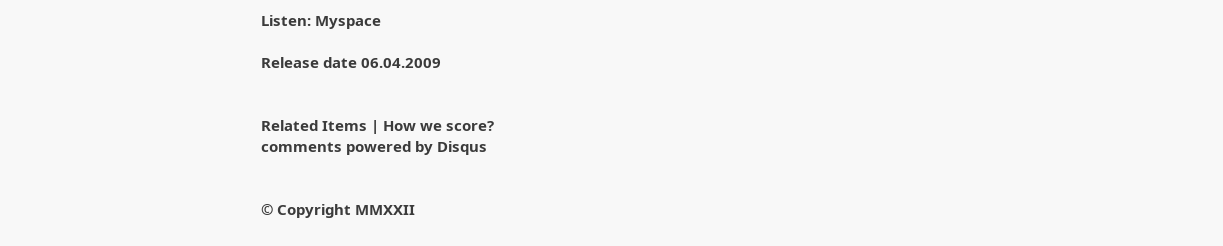Listen: Myspace

Release date 06.04.2009


Related Items | How we score?
comments powered by Disqus


© Copyright MMXXII